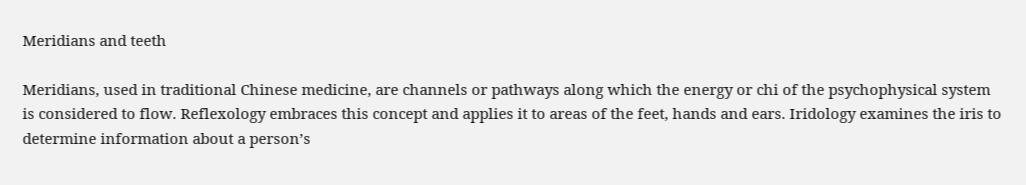Meridians and teeth

Meridians, used in traditional Chinese medicine, are channels or pathways along which the energy or chi of the psychophysical system is considered to flow. Reflexology embraces this concept and applies it to areas of the feet, hands and ears. Iridology examines the iris to determine information about a person’s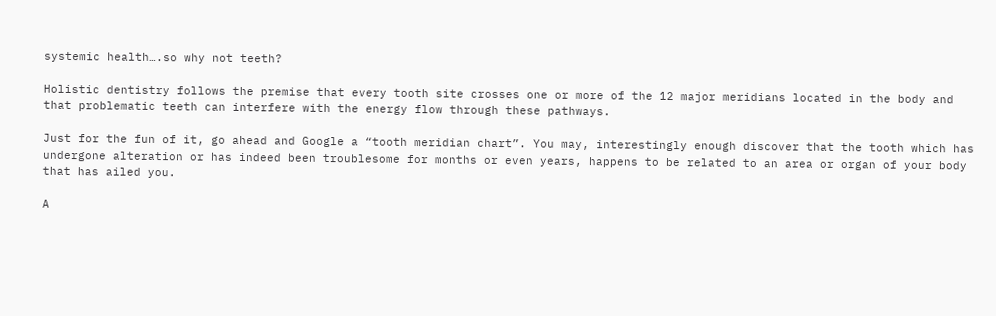systemic health….so why not teeth?

Holistic dentistry follows the premise that every tooth site crosses one or more of the 12 major meridians located in the body and that problematic teeth can interfere with the energy flow through these pathways.

Just for the fun of it, go ahead and Google a “tooth meridian chart”. You may, interestingly enough discover that the tooth which has undergone alteration or has indeed been troublesome for months or even years, happens to be related to an area or organ of your body that has ailed you.

A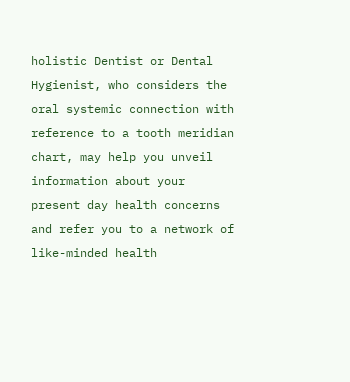holistic Dentist or Dental Hygienist, who considers the oral systemic connection with reference to a tooth meridian chart, may help you unveil information about your present day health concerns and refer you to a network of like-minded health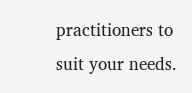practitioners to suit your needs.